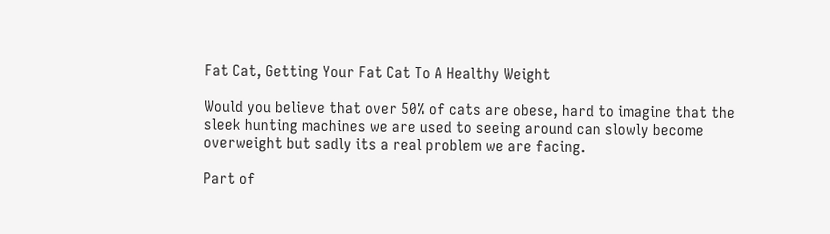Fat Cat, Getting Your Fat Cat To A Healthy Weight

Would you believe that over 50% of cats are obese, hard to imagine that the sleek hunting machines we are used to seeing around can slowly become overweight but sadly its a real problem we are facing.

Part of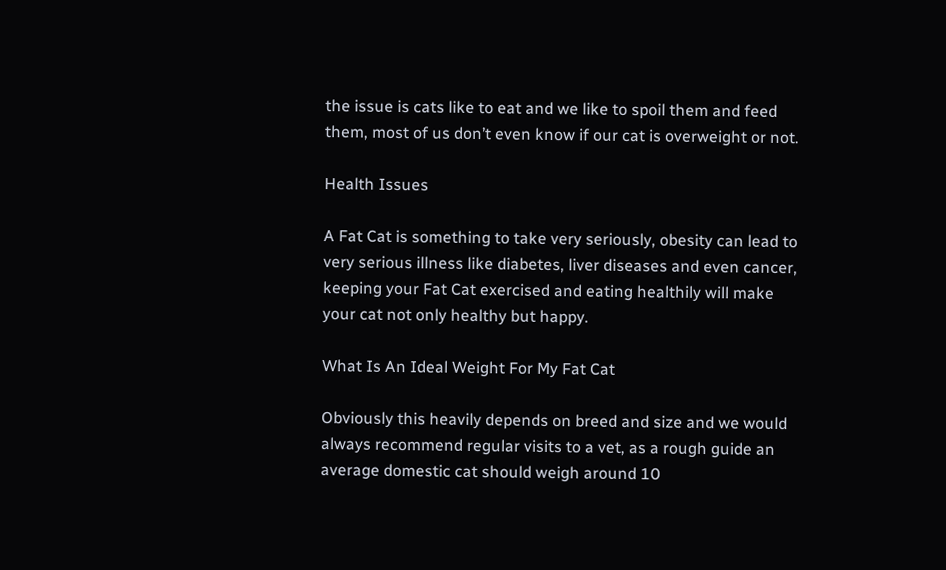the issue is cats like to eat and we like to spoil them and feed them, most of us don’t even know if our cat is overweight or not.

Health Issues

A Fat Cat is something to take very seriously, obesity can lead to very serious illness like diabetes, liver diseases and even cancer, keeping your Fat Cat exercised and eating healthily will make your cat not only healthy but happy.

What Is An Ideal Weight For My Fat Cat

Obviously this heavily depends on breed and size and we would always recommend regular visits to a vet, as a rough guide an average domestic cat should weigh around 10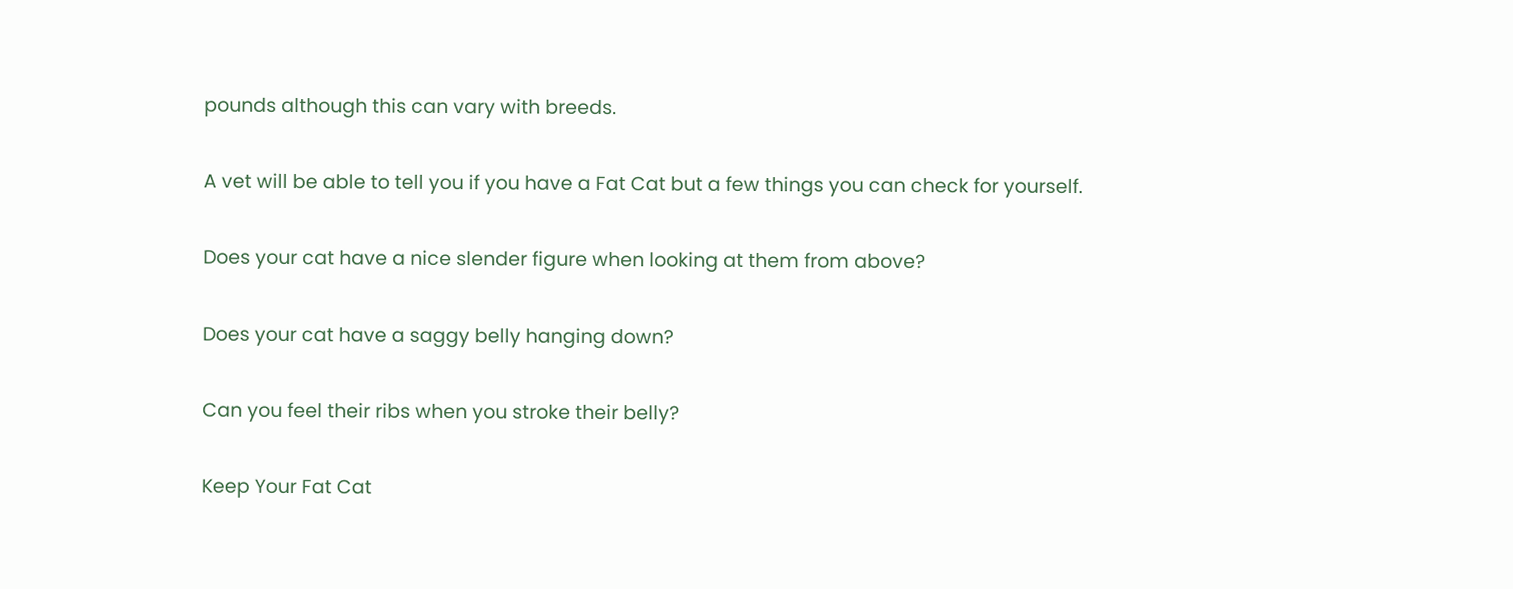pounds although this can vary with breeds.

A vet will be able to tell you if you have a Fat Cat but a few things you can check for yourself.

Does your cat have a nice slender figure when looking at them from above?

Does your cat have a saggy belly hanging down?

Can you feel their ribs when you stroke their belly?

Keep Your Fat Cat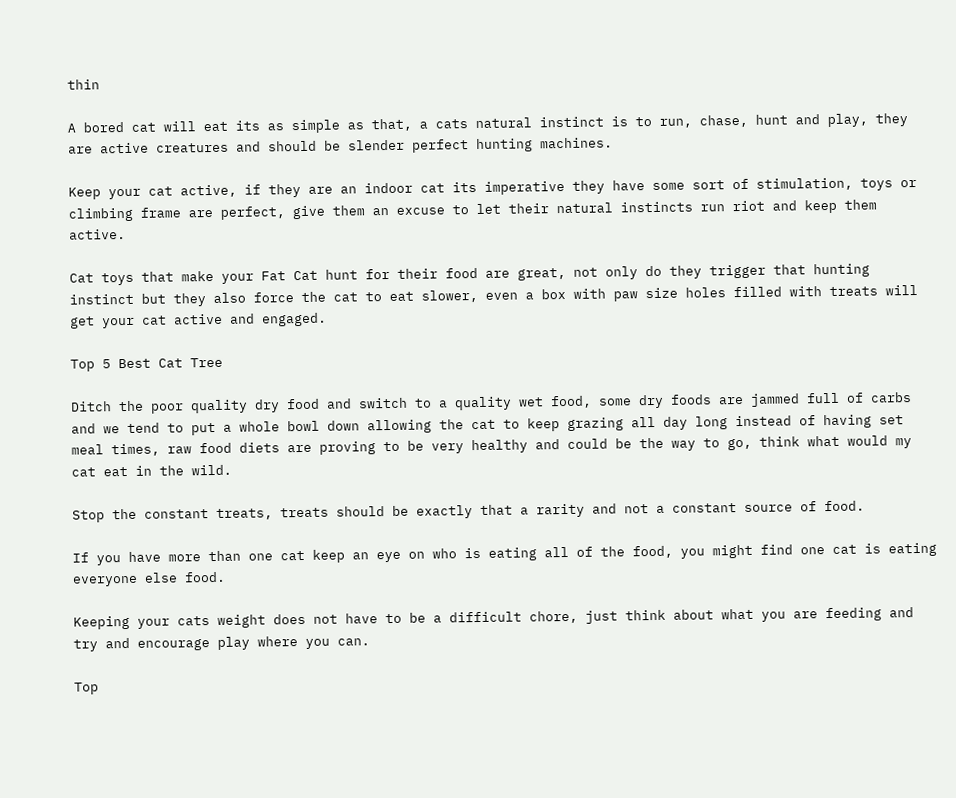thin

A bored cat will eat its as simple as that, a cats natural instinct is to run, chase, hunt and play, they are active creatures and should be slender perfect hunting machines.

Keep your cat active, if they are an indoor cat its imperative they have some sort of stimulation, toys or climbing frame are perfect, give them an excuse to let their natural instincts run riot and keep them active.

Cat toys that make your Fat Cat hunt for their food are great, not only do they trigger that hunting instinct but they also force the cat to eat slower, even a box with paw size holes filled with treats will get your cat active and engaged.

Top 5 Best Cat Tree

Ditch the poor quality dry food and switch to a quality wet food, some dry foods are jammed full of carbs and we tend to put a whole bowl down allowing the cat to keep grazing all day long instead of having set meal times, raw food diets are proving to be very healthy and could be the way to go, think what would my cat eat in the wild.

Stop the constant treats, treats should be exactly that a rarity and not a constant source of food.

If you have more than one cat keep an eye on who is eating all of the food, you might find one cat is eating everyone else food.

Keeping your cats weight does not have to be a difficult chore, just think about what you are feeding and try and encourage play where you can.

Top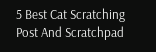5 Best Cat Scratching Post And Scratchpad